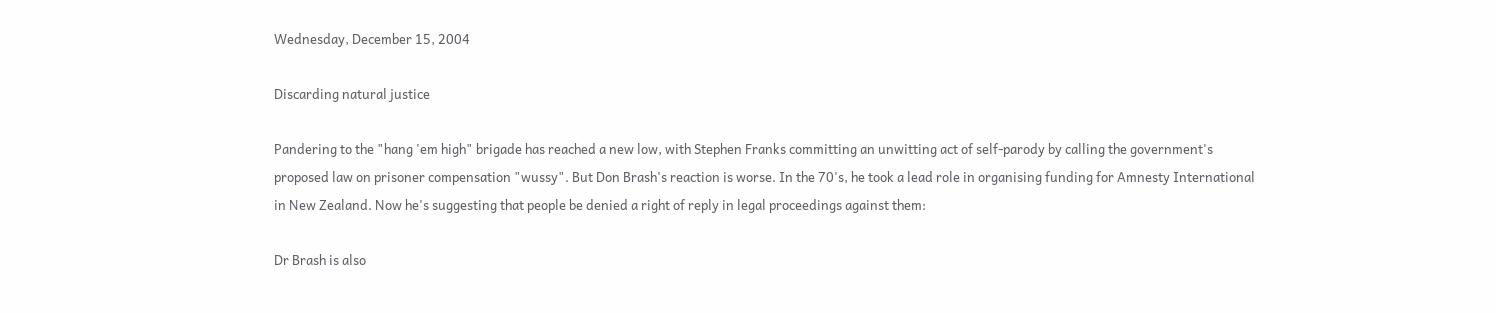Wednesday, December 15, 2004

Discarding natural justice

Pandering to the "hang 'em high" brigade has reached a new low, with Stephen Franks committing an unwitting act of self-parody by calling the government's proposed law on prisoner compensation "wussy". But Don Brash's reaction is worse. In the 70's, he took a lead role in organising funding for Amnesty International in New Zealand. Now he's suggesting that people be denied a right of reply in legal proceedings against them:

Dr Brash is also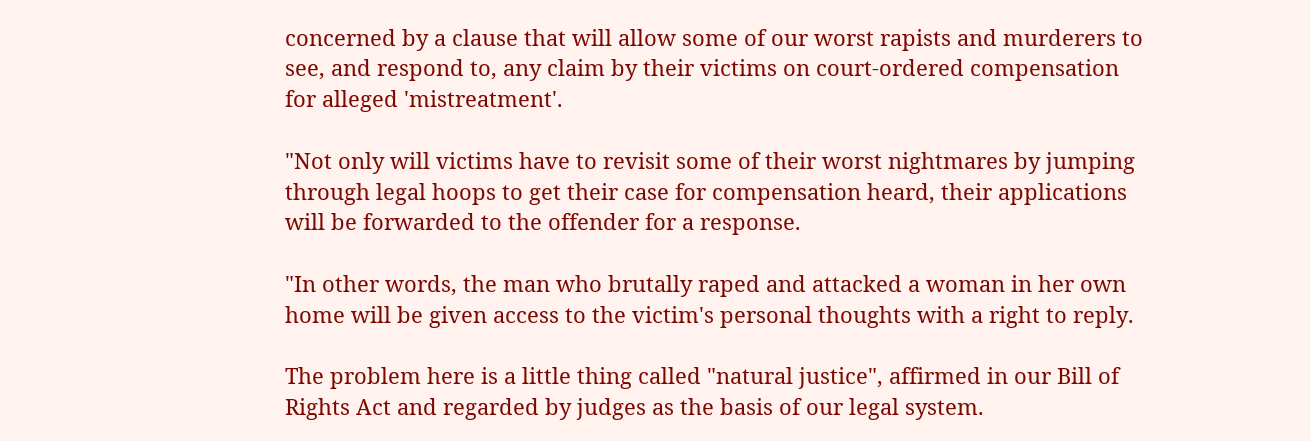concerned by a clause that will allow some of our worst rapists and murderers to see, and respond to, any claim by their victims on court-ordered compensation for alleged 'mistreatment'.

"Not only will victims have to revisit some of their worst nightmares by jumping through legal hoops to get their case for compensation heard, their applications will be forwarded to the offender for a response.

"In other words, the man who brutally raped and attacked a woman in her own home will be given access to the victim's personal thoughts with a right to reply.

The problem here is a little thing called "natural justice", affirmed in our Bill of Rights Act and regarded by judges as the basis of our legal system.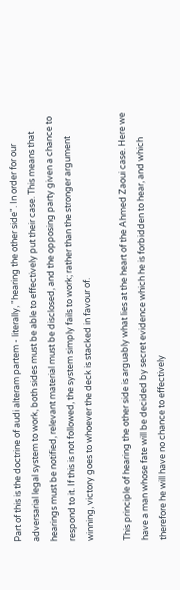Part of this is the doctrine of audi alteram partem - literally, "hearing the other side". In order for our adversarial legal system to work, both sides must be able to effectively put their case. This means that hearings must be notified, relevant material must be disclosed, and the opposing party given a chance to respond to it. If this is not followed, the system simply fails to work; rather than the stronger argument winning, victory goes to whoever the deck is stacked in favour of.

This principle of hearing the other side is arguably what lies at the heart of the Ahmed Zaoui case. Here we have a man whose fate will be decided by secret evidence which he is forbidden to hear, and which therefore he will have no chance to effectively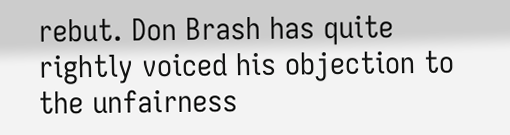rebut. Don Brash has quite rightly voiced his objection to the unfairness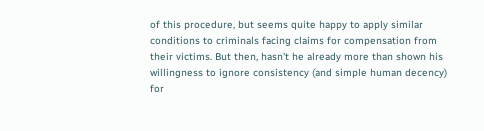of this procedure, but seems quite happy to apply similar conditions to criminals facing claims for compensation from their victims. But then, hasn't he already more than shown his willingness to ignore consistency (and simple human decency) for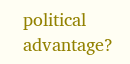political advantage?